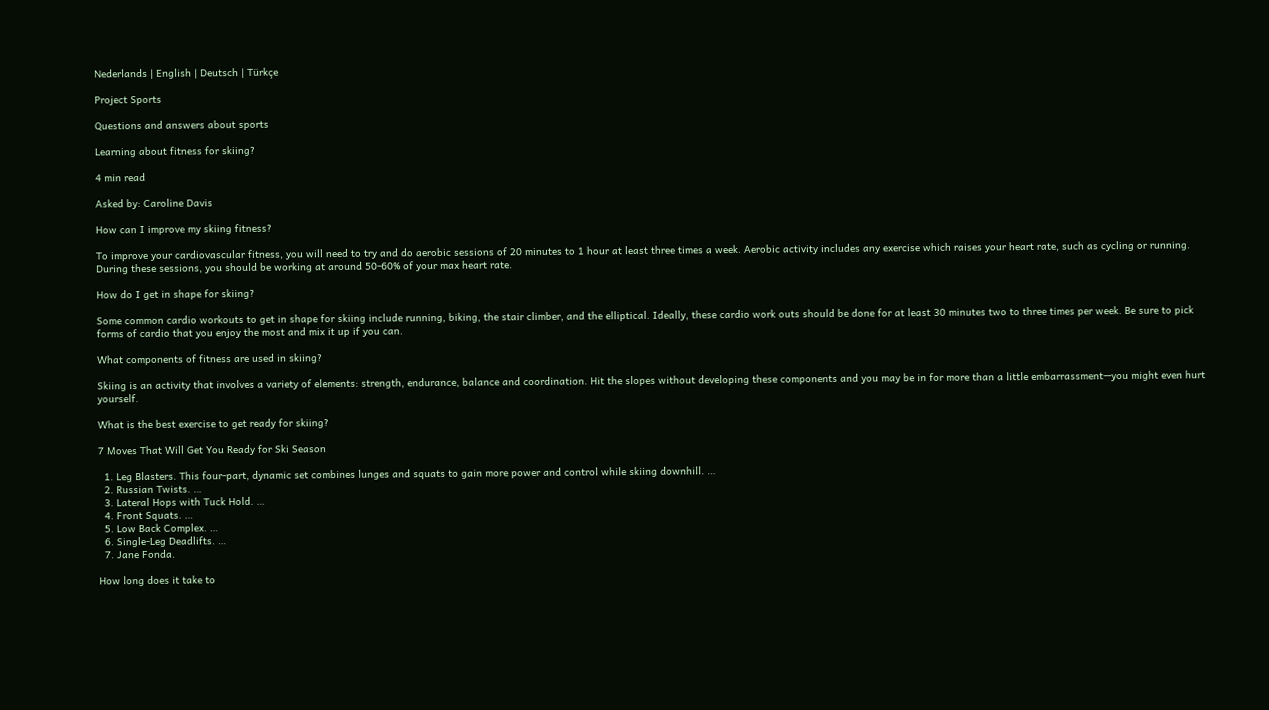Nederlands | English | Deutsch | Türkçe

Project Sports

Questions and answers about sports

Learning about fitness for skiing?

4 min read

Asked by: Caroline Davis

How can I improve my skiing fitness?

To improve your cardiovascular fitness, you will need to try and do aerobic sessions of 20 minutes to 1 hour at least three times a week. Aerobic activity includes any exercise which raises your heart rate, such as cycling or running. During these sessions, you should be working at around 50-60% of your max heart rate.

How do I get in shape for skiing?

Some common cardio workouts to get in shape for skiing include running, biking, the stair climber, and the elliptical. Ideally, these cardio work outs should be done for at least 30 minutes two to three times per week. Be sure to pick forms of cardio that you enjoy the most and mix it up if you can.

What components of fitness are used in skiing?

Skiing is an activity that involves a variety of elements: strength, endurance, balance and coordination. Hit the slopes without developing these components and you may be in for more than a little embarrassment—you might even hurt yourself.

What is the best exercise to get ready for skiing?

7 Moves That Will Get You Ready for Ski Season

  1. Leg Blasters. This four-part, dynamic set combines lunges and squats to gain more power and control while skiing downhill. …
  2. Russian Twists. …
  3. Lateral Hops with Tuck Hold. …
  4. Front Squats. …
  5. Low Back Complex. …
  6. Single-Leg Deadlifts. …
  7. Jane Fonda.

How long does it take to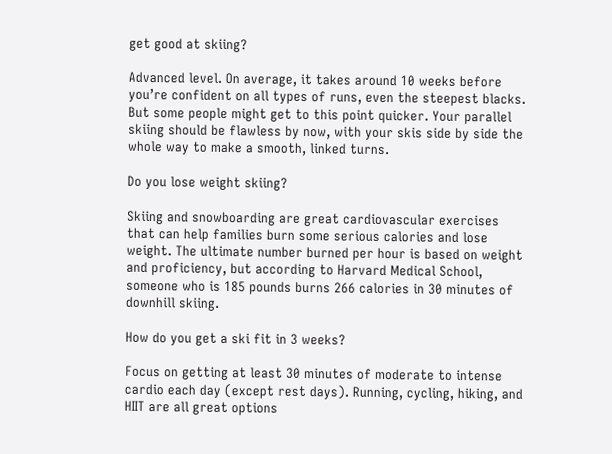get good at skiing?

Advanced level. On average, it takes around 10 weeks before you’re confident on all types of runs, even the steepest blacks. But some people might get to this point quicker. Your parallel skiing should be flawless by now, with your skis side by side the whole way to make a smooth, linked turns.

Do you lose weight skiing?

Skiing and snowboarding are great cardiovascular exercises that can help families burn some serious calories and lose weight. The ultimate number burned per hour is based on weight and proficiency, but according to Harvard Medical School, someone who is 185 pounds burns 266 calories in 30 minutes of downhill skiing.

How do you get a ski fit in 3 weeks?

Focus on getting at least 30 minutes of moderate to intense cardio each day (except rest days). Running, cycling, hiking, and HIIT are all great options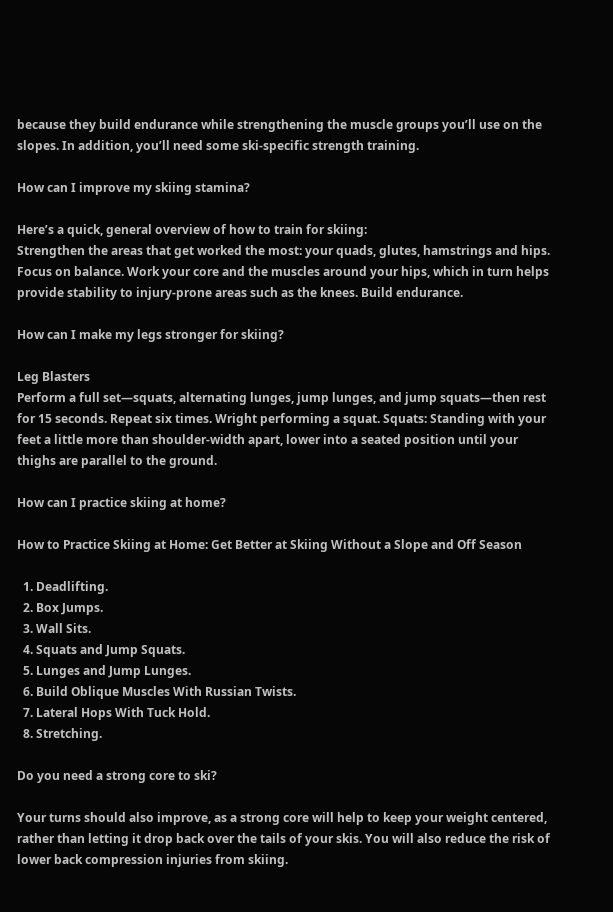because they build endurance while strengthening the muscle groups you’ll use on the slopes. In addition, you’ll need some ski-specific strength training.

How can I improve my skiing stamina?

Here’s a quick, general overview of how to train for skiing:
Strengthen the areas that get worked the most: your quads, glutes, hamstrings and hips. Focus on balance. Work your core and the muscles around your hips, which in turn helps provide stability to injury-prone areas such as the knees. Build endurance.

How can I make my legs stronger for skiing?

Leg Blasters
Perform a full set—squats, alternating lunges, jump lunges, and jump squats—then rest for 15 seconds. Repeat six times. Wright performing a squat. Squats: Standing with your feet a little more than shoulder-width apart, lower into a seated position until your thighs are parallel to the ground.

How can I practice skiing at home?

How to Practice Skiing at Home: Get Better at Skiing Without a Slope and Off Season

  1. Deadlifting.
  2. Box Jumps.
  3. Wall Sits.
  4. Squats and Jump Squats.
  5. Lunges and Jump Lunges.
  6. Build Oblique Muscles With Russian Twists.
  7. Lateral Hops With Tuck Hold.
  8. Stretching.

Do you need a strong core to ski?

Your turns should also improve, as a strong core will help to keep your weight centered, rather than letting it drop back over the tails of your skis. You will also reduce the risk of lower back compression injuries from skiing.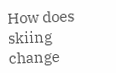How does skiing change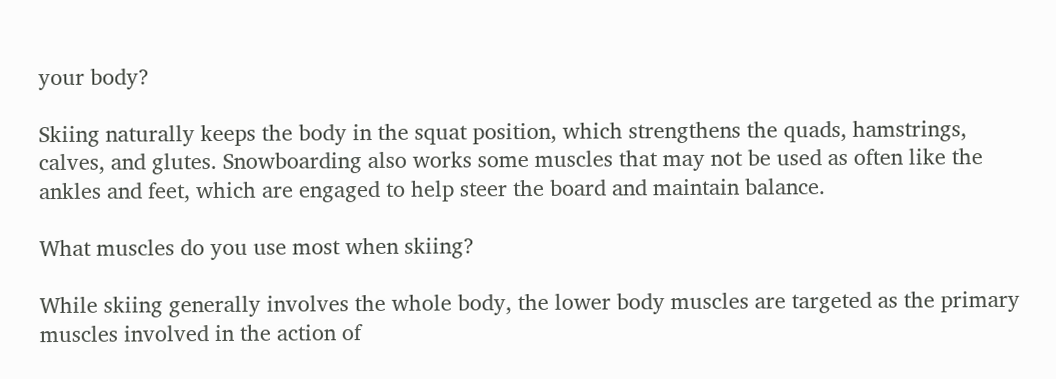your body?

Skiing naturally keeps the body in the squat position, which strengthens the quads, hamstrings, calves, and glutes. Snowboarding also works some muscles that may not be used as often like the ankles and feet, which are engaged to help steer the board and maintain balance.

What muscles do you use most when skiing?

While skiing generally involves the whole body, the lower body muscles are targeted as the primary muscles involved in the action of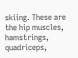skiing. These are the hip muscles, hamstrings, quadriceps,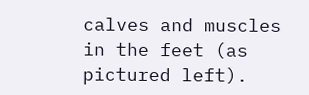calves and muscles in the feet (as pictured left).